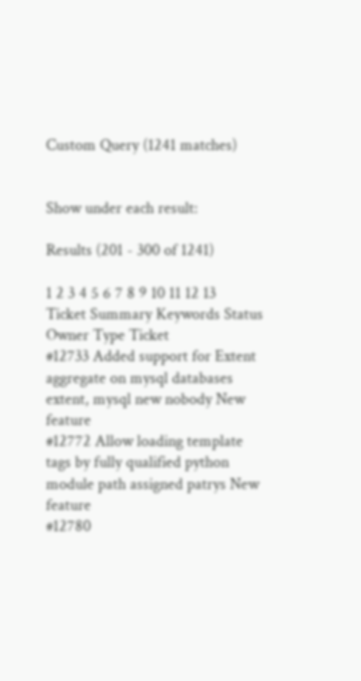Custom Query (1241 matches)


Show under each result:

Results (201 - 300 of 1241)

1 2 3 4 5 6 7 8 9 10 11 12 13
Ticket Summary Keywords Status Owner Type Ticket
#12733 Added support for Extent aggregate on mysql databases extent, mysql new nobody New feature
#12772 Allow loading template tags by fully qualified python module path assigned patrys New feature
#12780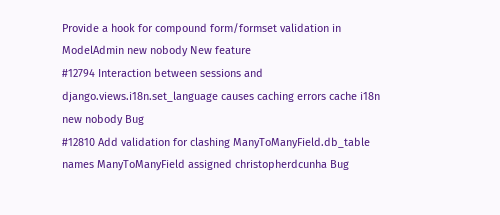Provide a hook for compound form/formset validation in ModelAdmin new nobody New feature
#12794 Interaction between sessions and django.views.i18n.set_language causes caching errors cache i18n new nobody Bug
#12810 Add validation for clashing ManyToManyField.db_table names ManyToManyField assigned christopherdcunha Bug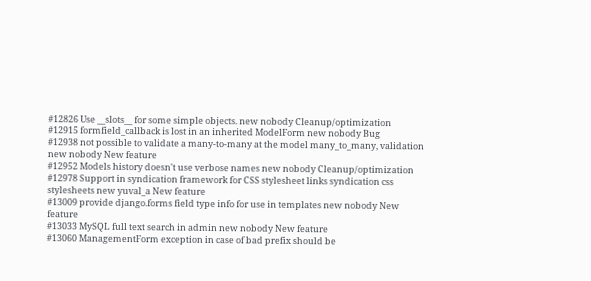#12826 Use __slots__ for some simple objects. new nobody Cleanup/optimization
#12915 formfield_callback is lost in an inherited ModelForm new nobody Bug
#12938 not possible to validate a many-to-many at the model many_to_many, validation new nobody New feature
#12952 Models history doesn't use verbose names new nobody Cleanup/optimization
#12978 Support in syndication framework for CSS stylesheet links syndication css stylesheets new yuval_a New feature
#13009 provide django.forms field type info for use in templates new nobody New feature
#13033 MySQL full text search in admin new nobody New feature
#13060 ManagementForm exception in case of bad prefix should be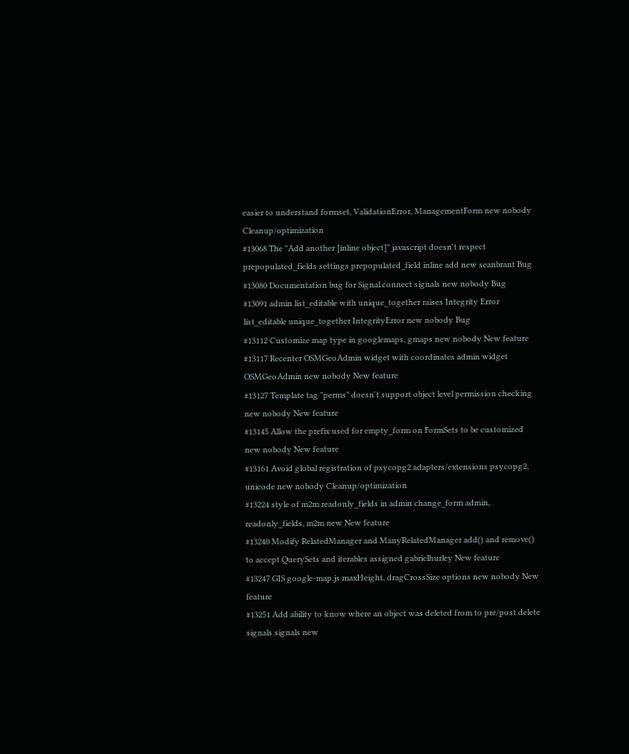easier to understand formset, ValidationError, ManagementForm new nobody Cleanup/optimization
#13068 The "Add another [inline object]" javascript doesn't respect prepopulated_fields settings prepopulated_field inline add new seanbrant Bug
#13080 Documentation bug for Signal.connect signals new nobody Bug
#13091 admin list_editable with unique_together raises Integrity Error list_editable unique_together IntegrityError new nobody Bug
#13112 Customize map type in googlemaps, gmaps new nobody New feature
#13117 Recenter OSMGeoAdmin widget with coordinates admin widget OSMGeoAdmin new nobody New feature
#13127 Template tag "perms" doesn't support object level permission checking new nobody New feature
#13145 Allow the prefix used for empty_form on FormSets to be customized new nobody New feature
#13161 Avoid global registration of psycopg2 adapters/extensions psycopg2, unicode new nobody Cleanup/optimization
#13224 style of m2m readonly_fields in admin change_form admin, readonly_fields, m2m new New feature
#13240 Modify RelatedManager and ManyRelatedManager add() and remove() to accept QuerySets and iterables assigned gabrielhurley New feature
#13247 GIS google-map.js maxHeight, dragCrossSize options new nobody New feature
#13251 Add ability to know where an object was deleted from to pre/post delete signals signals new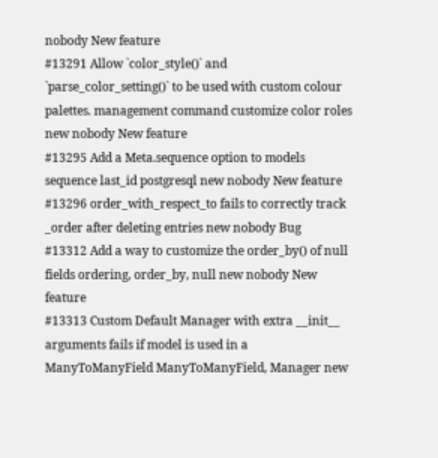nobody New feature
#13291 Allow `color_style()` and `parse_color_setting()` to be used with custom colour palettes. management command customize color roles new nobody New feature
#13295 Add a Meta.sequence option to models sequence last_id postgresql new nobody New feature
#13296 order_with_respect_to fails to correctly track _order after deleting entries new nobody Bug
#13312 Add a way to customize the order_by() of null fields ordering, order_by, null new nobody New feature
#13313 Custom Default Manager with extra __init__ arguments fails if model is used in a ManyToManyField ManyToManyField, Manager new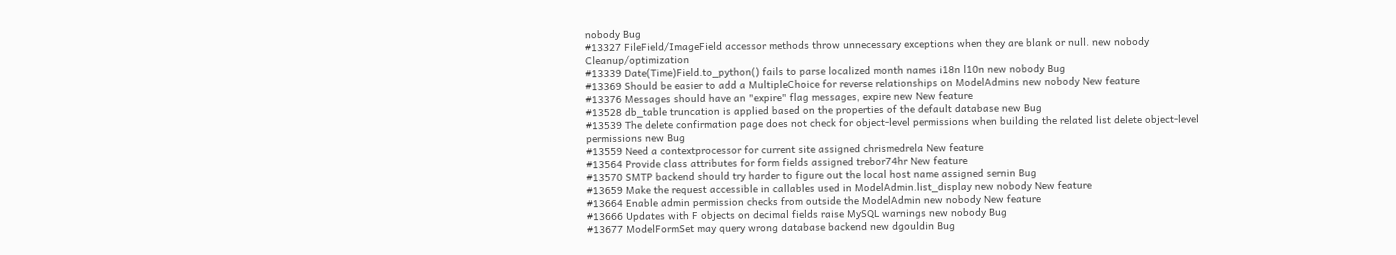nobody Bug
#13327 FileField/ImageField accessor methods throw unnecessary exceptions when they are blank or null. new nobody Cleanup/optimization
#13339 Date(Time)Field.to_python() fails to parse localized month names i18n l10n new nobody Bug
#13369 Should be easier to add a MultipleChoice for reverse relationships on ModelAdmins new nobody New feature
#13376 Messages should have an "expire" flag messages, expire new New feature
#13528 db_table truncation is applied based on the properties of the default database new Bug
#13539 The delete confirmation page does not check for object-level permissions when building the related list delete object-level permissions new Bug
#13559 Need a contextprocessor for current site assigned chrismedrela New feature
#13564 Provide class attributes for form fields assigned trebor74hr New feature
#13570 SMTP backend should try harder to figure out the local host name assigned sernin Bug
#13659 Make the request accessible in callables used in ModelAdmin.list_display new nobody New feature
#13664 Enable admin permission checks from outside the ModelAdmin new nobody New feature
#13666 Updates with F objects on decimal fields raise MySQL warnings new nobody Bug
#13677 ModelFormSet may query wrong database backend new dgouldin Bug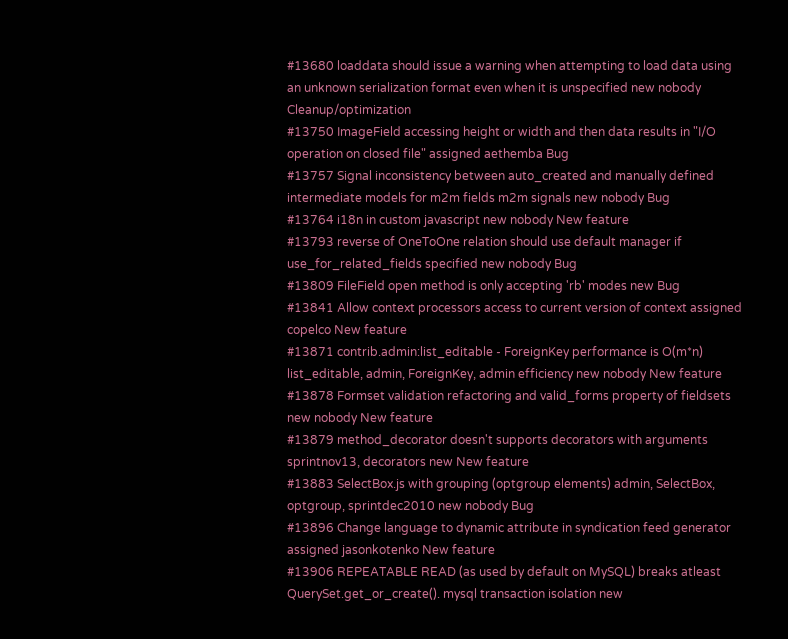#13680 loaddata should issue a warning when attempting to load data using an unknown serialization format even when it is unspecified new nobody Cleanup/optimization
#13750 ImageField accessing height or width and then data results in "I/O operation on closed file" assigned aethemba Bug
#13757 Signal inconsistency between auto_created and manually defined intermediate models for m2m fields m2m signals new nobody Bug
#13764 i18n in custom javascript new nobody New feature
#13793 reverse of OneToOne relation should use default manager if use_for_related_fields specified new nobody Bug
#13809 FileField open method is only accepting 'rb' modes new Bug
#13841 Allow context processors access to current version of context assigned copelco New feature
#13871 contrib.admin:list_editable - ForeignKey performance is O(m*n) list_editable, admin, ForeignKey, admin efficiency new nobody New feature
#13878 Formset validation refactoring and valid_forms property of fieldsets new nobody New feature
#13879 method_decorator doesn't supports decorators with arguments sprintnov13, decorators new New feature
#13883 SelectBox.js with grouping (optgroup elements) admin, SelectBox, optgroup, sprintdec2010 new nobody Bug
#13896 Change language to dynamic attribute in syndication feed generator assigned jasonkotenko New feature
#13906 REPEATABLE READ (as used by default on MySQL) breaks atleast QuerySet.get_or_create(). mysql transaction isolation new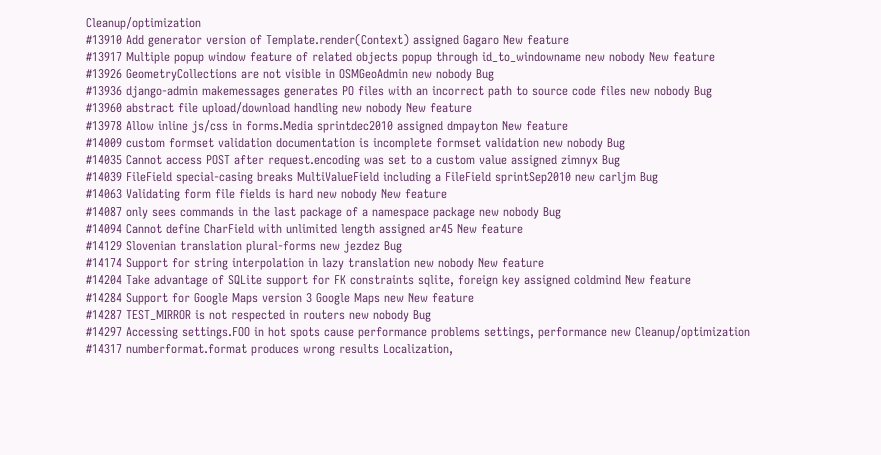Cleanup/optimization
#13910 Add generator version of Template.render(Context) assigned Gagaro New feature
#13917 Multiple popup window feature of related objects popup through id_to_windowname new nobody New feature
#13926 GeometryCollections are not visible in OSMGeoAdmin new nobody Bug
#13936 django-admin makemessages generates PO files with an incorrect path to source code files new nobody Bug
#13960 abstract file upload/download handling new nobody New feature
#13978 Allow inline js/css in forms.Media sprintdec2010 assigned dmpayton New feature
#14009 custom formset validation documentation is incomplete formset validation new nobody Bug
#14035 Cannot access POST after request.encoding was set to a custom value assigned zimnyx Bug
#14039 FileField special-casing breaks MultiValueField including a FileField sprintSep2010 new carljm Bug
#14063 Validating form file fields is hard new nobody New feature
#14087 only sees commands in the last package of a namespace package new nobody Bug
#14094 Cannot define CharField with unlimited length assigned ar45 New feature
#14129 Slovenian translation plural-forms new jezdez Bug
#14174 Support for string interpolation in lazy translation new nobody New feature
#14204 Take advantage of SQLite support for FK constraints sqlite, foreign key assigned coldmind New feature
#14284 Support for Google Maps version 3 Google Maps new New feature
#14287 TEST_MIRROR is not respected in routers new nobody Bug
#14297 Accessing settings.FOO in hot spots cause performance problems settings, performance new Cleanup/optimization
#14317 numberformat.format produces wrong results Localization,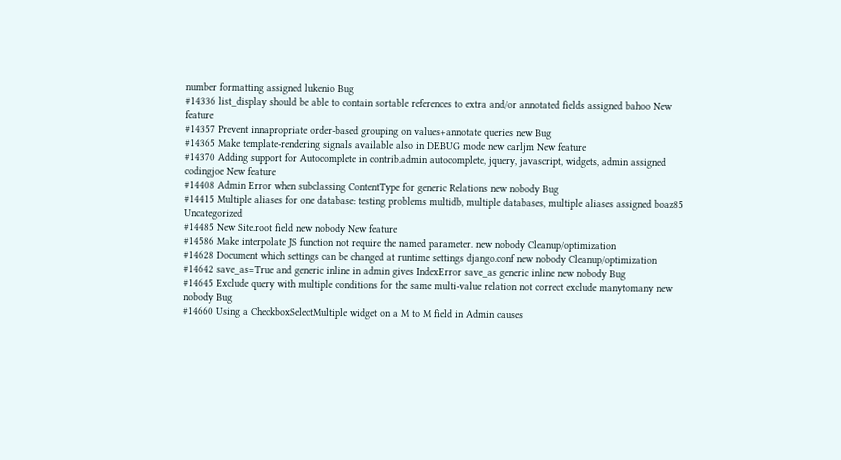number formatting assigned lukenio Bug
#14336 list_display should be able to contain sortable references to extra and/or annotated fields assigned bahoo New feature
#14357 Prevent innapropriate order-based grouping on values+annotate queries new Bug
#14365 Make template-rendering signals available also in DEBUG mode new carljm New feature
#14370 Adding support for Autocomplete in contrib.admin autocomplete, jquery, javascript, widgets, admin assigned codingjoe New feature
#14408 Admin Error when subclassing ContentType for generic Relations new nobody Bug
#14415 Multiple aliases for one database: testing problems multidb, multiple databases, multiple aliases assigned boaz85 Uncategorized
#14485 New Site.root field new nobody New feature
#14586 Make interpolate JS function not require the named parameter. new nobody Cleanup/optimization
#14628 Document which settings can be changed at runtime settings django.conf new nobody Cleanup/optimization
#14642 save_as=True and generic inline in admin gives IndexError save_as generic inline new nobody Bug
#14645 Exclude query with multiple conditions for the same multi-value relation not correct exclude manytomany new nobody Bug
#14660 Using a CheckboxSelectMultiple widget on a M to M field in Admin causes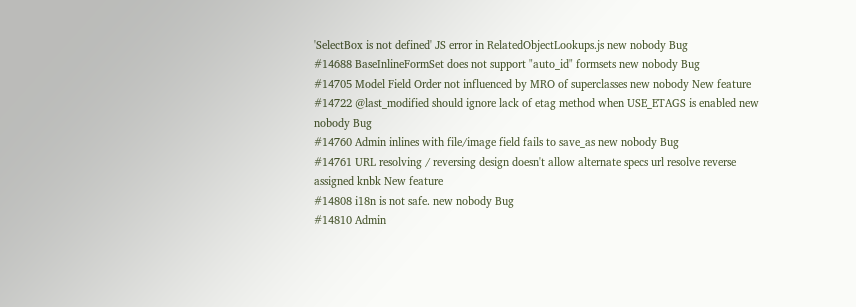'SelectBox is not defined' JS error in RelatedObjectLookups.js new nobody Bug
#14688 BaseInlineFormSet does not support "auto_id" formsets new nobody Bug
#14705 Model Field Order not influenced by MRO of superclasses new nobody New feature
#14722 @last_modified should ignore lack of etag method when USE_ETAGS is enabled new nobody Bug
#14760 Admin inlines with file/image field fails to save_as new nobody Bug
#14761 URL resolving / reversing design doesn't allow alternate specs url resolve reverse assigned knbk New feature
#14808 i18n is not safe. new nobody Bug
#14810 Admin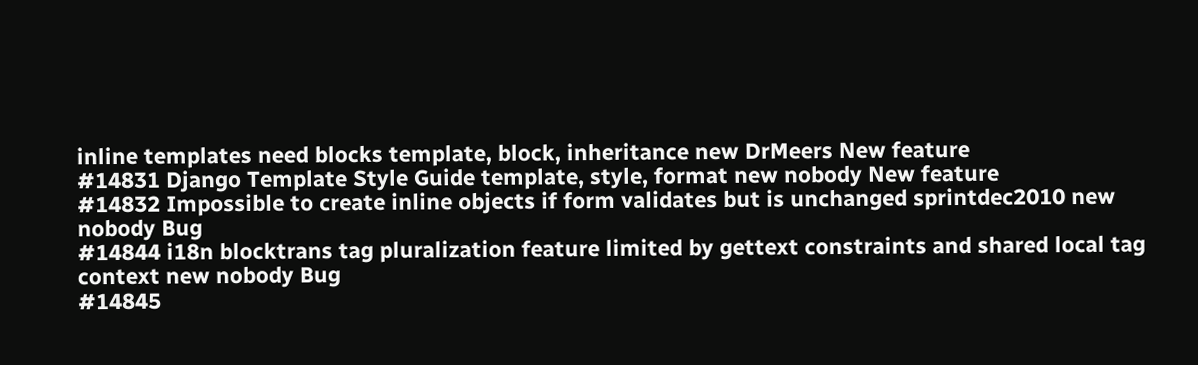inline templates need blocks template, block, inheritance new DrMeers New feature
#14831 Django Template Style Guide template, style, format new nobody New feature
#14832 Impossible to create inline objects if form validates but is unchanged sprintdec2010 new nobody Bug
#14844 i18n blocktrans tag pluralization feature limited by gettext constraints and shared local tag context new nobody Bug
#14845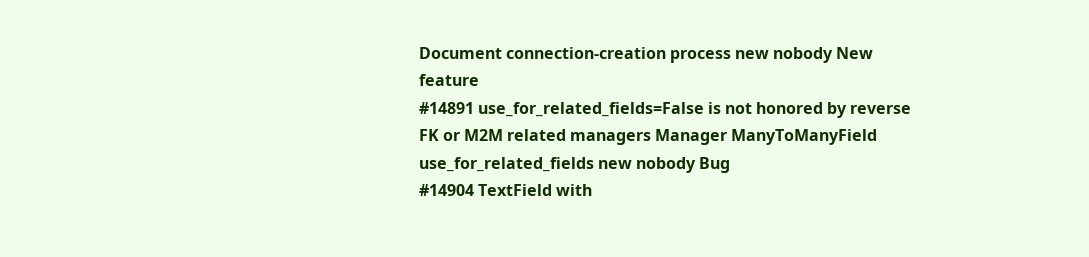Document connection-creation process new nobody New feature
#14891 use_for_related_fields=False is not honored by reverse FK or M2M related managers Manager ManyToManyField use_for_related_fields new nobody Bug
#14904 TextField with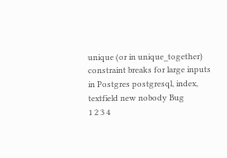unique (or in unique_together) constraint breaks for large inputs in Postgres postgresql, index, textfield new nobody Bug
1 2 3 4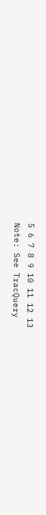5 6 7 8 9 10 11 12 13
Note: See TracQuery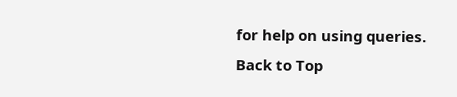for help on using queries.
Back to Top